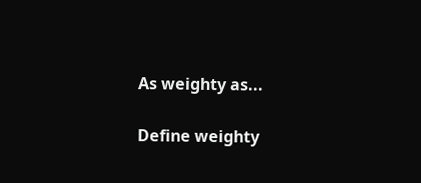As weighty as...

Define weighty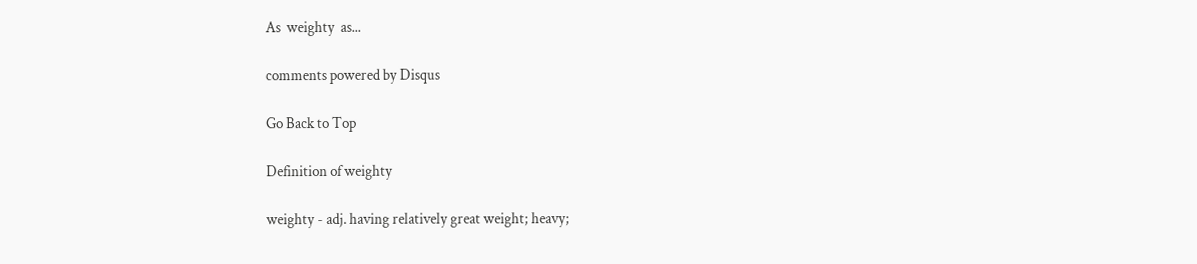As  weighty  as...

comments powered by Disqus

Go Back to Top

Definition of weighty

weighty - adj. having relatively great weight; heavy;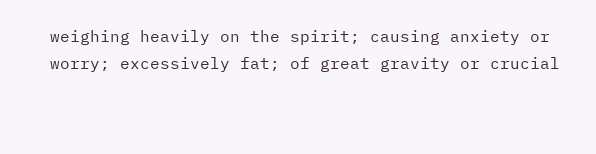weighing heavily on the spirit; causing anxiety or worry; excessively fat; of great gravity or crucial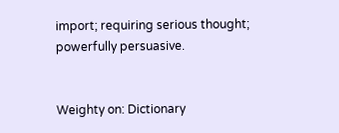import; requiring serious thought; powerfully persuasive.


Weighty on: Dictionary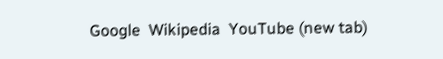Google  Wikipedia  YouTube (new tab)